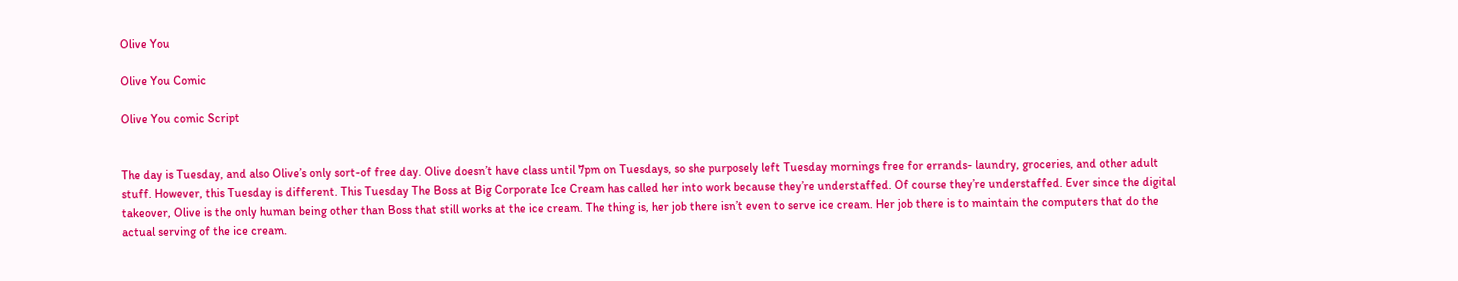Olive You

Olive You Comic

Olive You comic Script


The day is Tuesday, and also Olive’s only sort-of free day. Olive doesn’t have class until 7pm on Tuesdays, so she purposely left Tuesday mornings free for errands- laundry, groceries, and other adult stuff. However, this Tuesday is different. This Tuesday The Boss at Big Corporate Ice Cream has called her into work because they’re understaffed. Of course they’re understaffed. Ever since the digital takeover, Olive is the only human being other than Boss that still works at the ice cream. The thing is, her job there isn’t even to serve ice cream. Her job there is to maintain the computers that do the actual serving of the ice cream.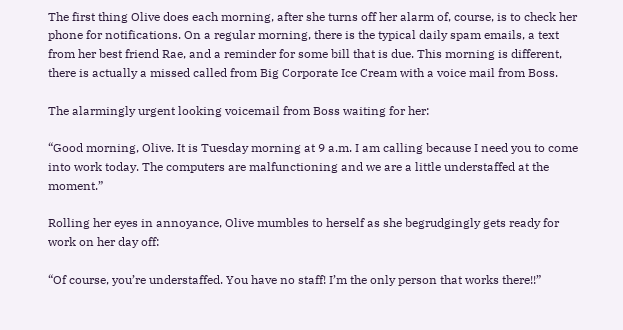The first thing Olive does each morning, after she turns off her alarm of, course, is to check her phone for notifications. On a regular morning, there is the typical daily spam emails, a text from her best friend Rae, and a reminder for some bill that is due. This morning is different, there is actually a missed called from Big Corporate Ice Cream with a voice mail from Boss.

The alarmingly urgent looking voicemail from Boss waiting for her:

“Good morning, Olive. It is Tuesday morning at 9 a.m. I am calling because I need you to come into work today. The computers are malfunctioning and we are a little understaffed at the moment.”

Rolling her eyes in annoyance, Olive mumbles to herself as she begrudgingly gets ready for work on her day off:

“Of course, you’re understaffed. You have no staff! I’m the only person that works there!!”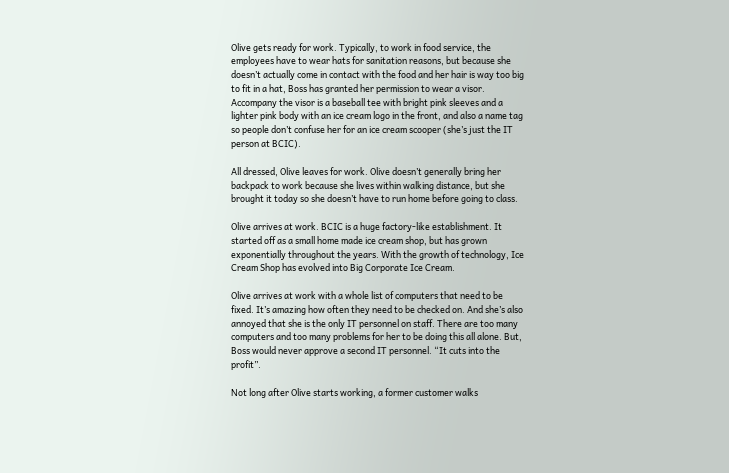Olive gets ready for work. Typically, to work in food service, the employees have to wear hats for sanitation reasons, but because she doesn’t actually come in contact with the food and her hair is way too big to fit in a hat, Boss has granted her permission to wear a visor. Accompany the visor is a baseball tee with bright pink sleeves and a lighter pink body with an ice cream logo in the front, and also a name tag so people don’t confuse her for an ice cream scooper (she’s just the IT person at BCIC).

All dressed, Olive leaves for work. Olive doesn’t generally bring her backpack to work because she lives within walking distance, but she brought it today so she doesn’t have to run home before going to class.

Olive arrives at work. BCIC is a huge factory-like establishment. It started off as a small home made ice cream shop, but has grown exponentially throughout the years. With the growth of technology, Ice Cream Shop has evolved into Big Corporate Ice Cream.

Olive arrives at work with a whole list of computers that need to be fixed. It’s amazing how often they need to be checked on. And she’s also annoyed that she is the only IT personnel on staff. There are too many computers and too many problems for her to be doing this all alone. But, Boss would never approve a second IT personnel. “It cuts into the profit”.

Not long after Olive starts working, a former customer walks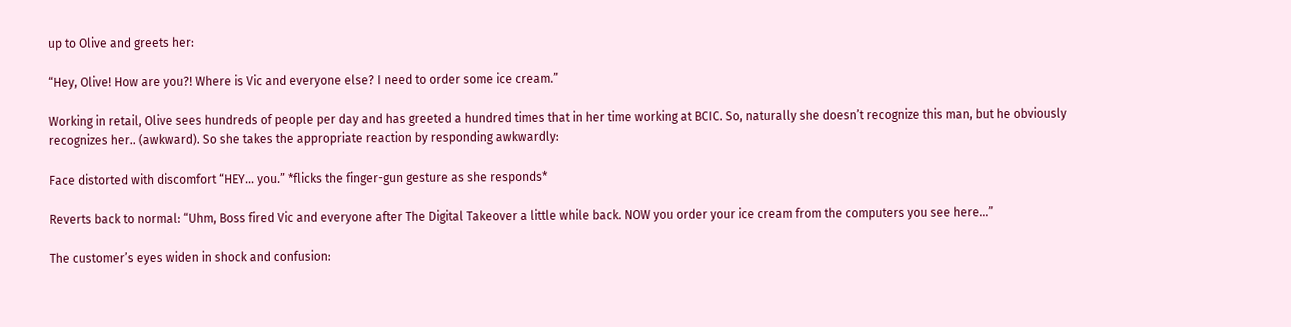up to Olive and greets her:

“Hey, Olive! How are you?! Where is Vic and everyone else? I need to order some ice cream.”

Working in retail, Olive sees hundreds of people per day and has greeted a hundred times that in her time working at BCIC. So, naturally she doesn’t recognize this man, but he obviously recognizes her.. (awkward). So she takes the appropriate reaction by responding awkwardly:

Face distorted with discomfort “HEY… you.” *flicks the finger-gun gesture as she responds*

Reverts back to normal: “Uhm, Boss fired Vic and everyone after The Digital Takeover a little while back. NOW you order your ice cream from the computers you see here…”

The customer’s eyes widen in shock and confusion: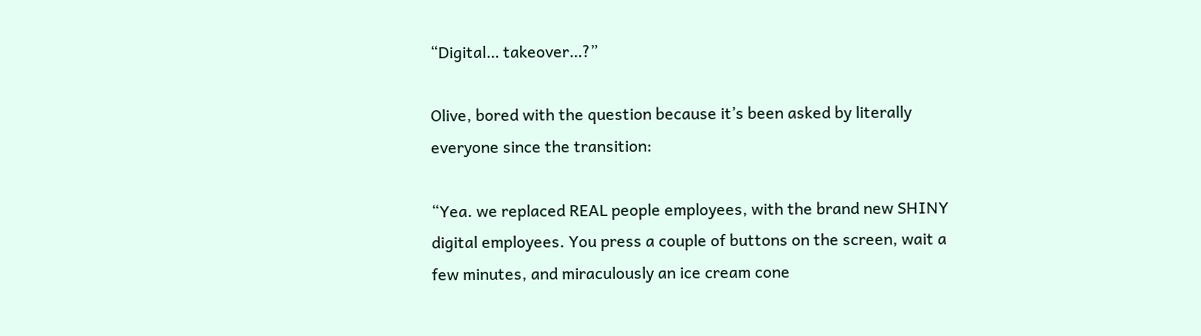“Digital… takeover…?”

Olive, bored with the question because it’s been asked by literally everyone since the transition:

“Yea. we replaced REAL people employees, with the brand new SHINY digital employees. You press a couple of buttons on the screen, wait a few minutes, and miraculously an ice cream cone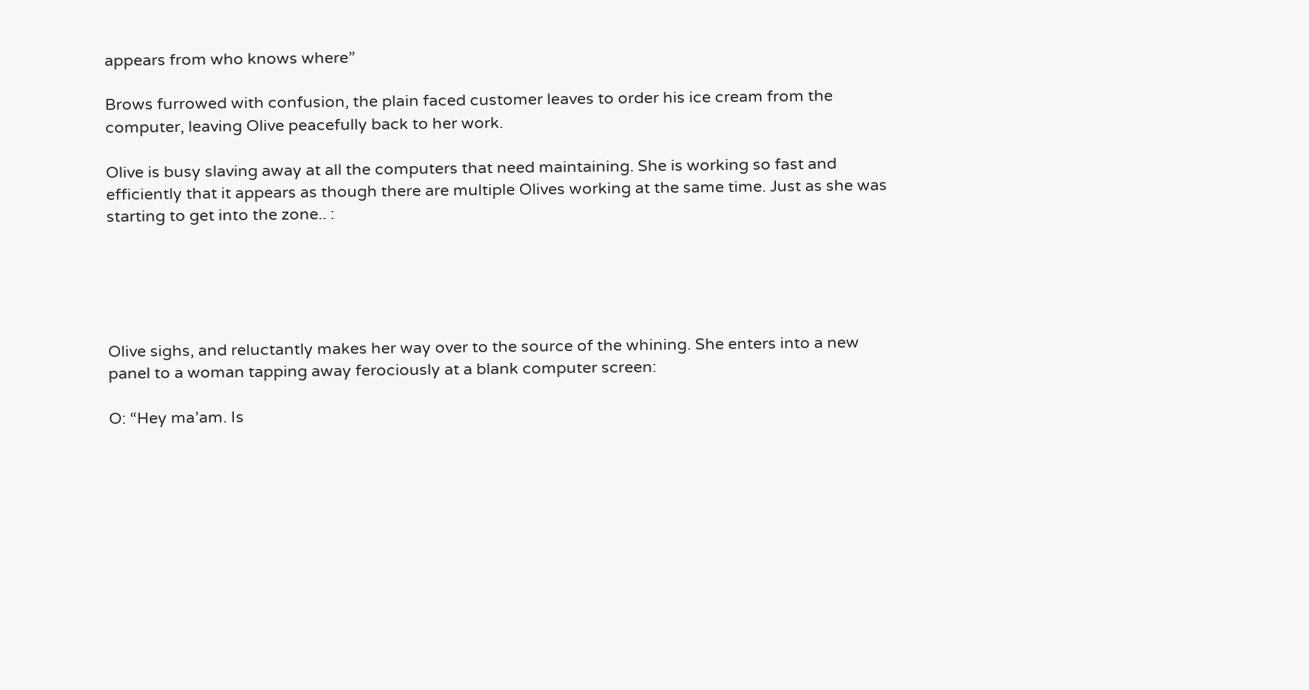appears from who knows where”

Brows furrowed with confusion, the plain faced customer leaves to order his ice cream from the computer, leaving Olive peacefully back to her work.

Olive is busy slaving away at all the computers that need maintaining. She is working so fast and efficiently that it appears as though there are multiple Olives working at the same time. Just as she was starting to get into the zone.. :





Olive sighs, and reluctantly makes her way over to the source of the whining. She enters into a new panel to a woman tapping away ferociously at a blank computer screen:

O: “Hey ma’am. Is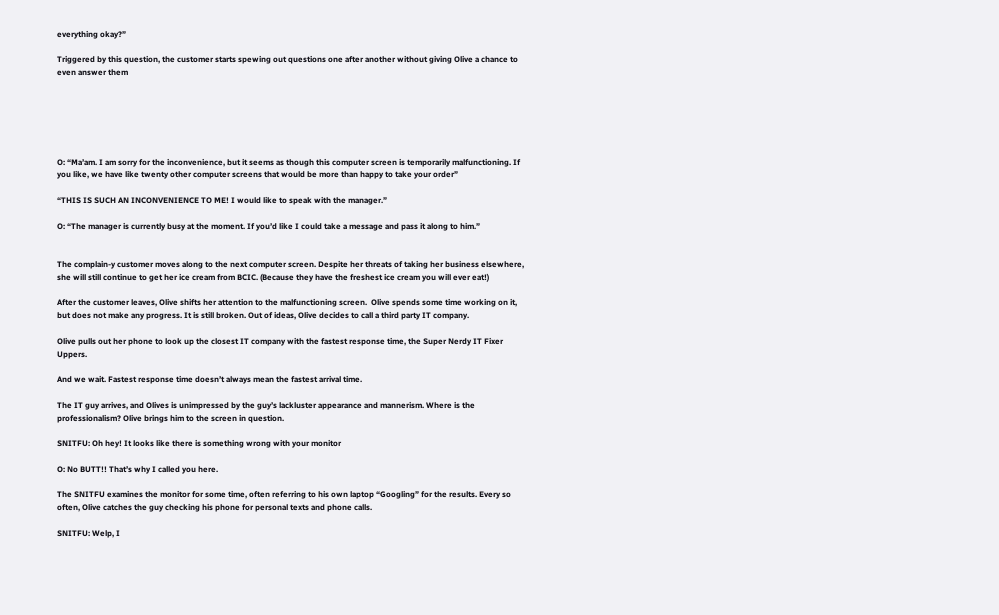everything okay?”

Triggered by this question, the customer starts spewing out questions one after another without giving Olive a chance to even answer them






O: “Ma’am. I am sorry for the inconvenience, but it seems as though this computer screen is temporarily malfunctioning. If you like, we have like twenty other computer screens that would be more than happy to take your order”

“THIS IS SUCH AN INCONVENIENCE TO ME! I would like to speak with the manager.”

O: “The manager is currently busy at the moment. If you’d like I could take a message and pass it along to him.”


The complain-y customer moves along to the next computer screen. Despite her threats of taking her business elsewhere, she will still continue to get her ice cream from BCIC. (Because they have the freshest ice cream you will ever eat!)

After the customer leaves, Olive shifts her attention to the malfunctioning screen.  Olive spends some time working on it, but does not make any progress. It is still broken. Out of ideas, Olive decides to call a third party IT company.

Olive pulls out her phone to look up the closest IT company with the fastest response time, the Super Nerdy IT Fixer Uppers.

And we wait. Fastest response time doesn’t always mean the fastest arrival time.

The IT guy arrives, and Olives is unimpressed by the guy’s lackluster appearance and mannerism. Where is the professionalism? Olive brings him to the screen in question.

SNITFU: Oh hey! It looks like there is something wrong with your monitor

O: No BUTT!! That’s why I called you here.

The SNITFU examines the monitor for some time, often referring to his own laptop “Googling” for the results. Every so often, Olive catches the guy checking his phone for personal texts and phone calls.

SNITFU: Welp, I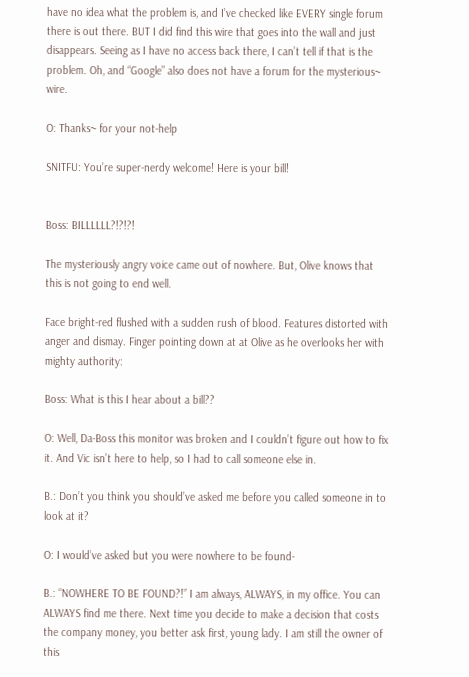have no idea what the problem is, and I’ve checked like EVERY single forum there is out there. BUT I did find this wire that goes into the wall and just disappears. Seeing as I have no access back there, I can’t tell if that is the problem. Oh, and “Google” also does not have a forum for the mysterious~ wire.

O: Thanks~ for your not-help

SNITFU: You’re super-nerdy welcome! Here is your bill!


Boss: BILLLLLL?!?!?!

The mysteriously angry voice came out of nowhere. But, Olive knows that this is not going to end well.

Face bright-red flushed with a sudden rush of blood. Features distorted with anger and dismay. Finger pointing down at at Olive as he overlooks her with mighty authority:

Boss: What is this I hear about a bill??

O: Well, Da-Boss this monitor was broken and I couldn’t figure out how to fix it. And Vic isn’t here to help, so I had to call someone else in.

B.: Don’t you think you should’ve asked me before you called someone in to look at it?

O: I would’ve asked but you were nowhere to be found-

B.: “NOWHERE TO BE FOUND?!” I am always, ALWAYS, in my office. You can ALWAYS find me there. Next time you decide to make a decision that costs the company money, you better ask first, young lady. I am still the owner of this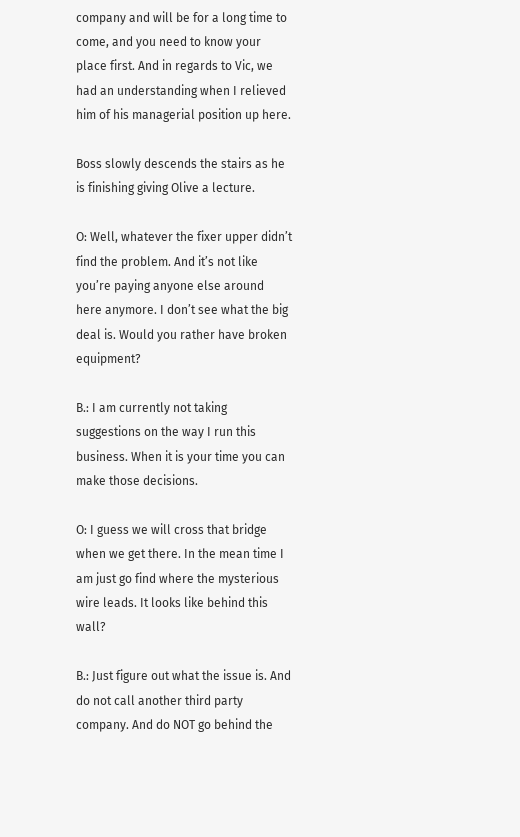company and will be for a long time to come, and you need to know your place first. And in regards to Vic, we had an understanding when I relieved him of his managerial position up here.

Boss slowly descends the stairs as he is finishing giving Olive a lecture.

O: Well, whatever the fixer upper didn’t find the problem. And it’s not like you’re paying anyone else around here anymore. I don’t see what the big deal is. Would you rather have broken equipment?

B.: I am currently not taking suggestions on the way I run this business. When it is your time you can make those decisions.

O: I guess we will cross that bridge when we get there. In the mean time I am just go find where the mysterious wire leads. It looks like behind this wall?

B.: Just figure out what the issue is. And do not call another third party company. And do NOT go behind the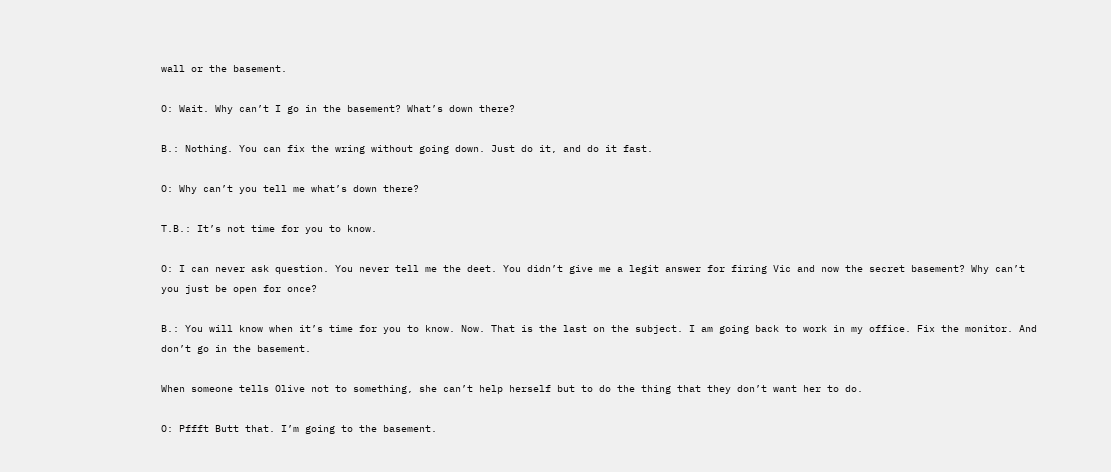wall or the basement.

O: Wait. Why can’t I go in the basement? What’s down there?

B.: Nothing. You can fix the wring without going down. Just do it, and do it fast.

O: Why can’t you tell me what’s down there?

T.B.: It’s not time for you to know.

O: I can never ask question. You never tell me the deet. You didn’t give me a legit answer for firing Vic and now the secret basement? Why can’t you just be open for once?

B.: You will know when it’s time for you to know. Now. That is the last on the subject. I am going back to work in my office. Fix the monitor. And don’t go in the basement.

When someone tells Olive not to something, she can’t help herself but to do the thing that they don’t want her to do.

O: Pffft Butt that. I’m going to the basement.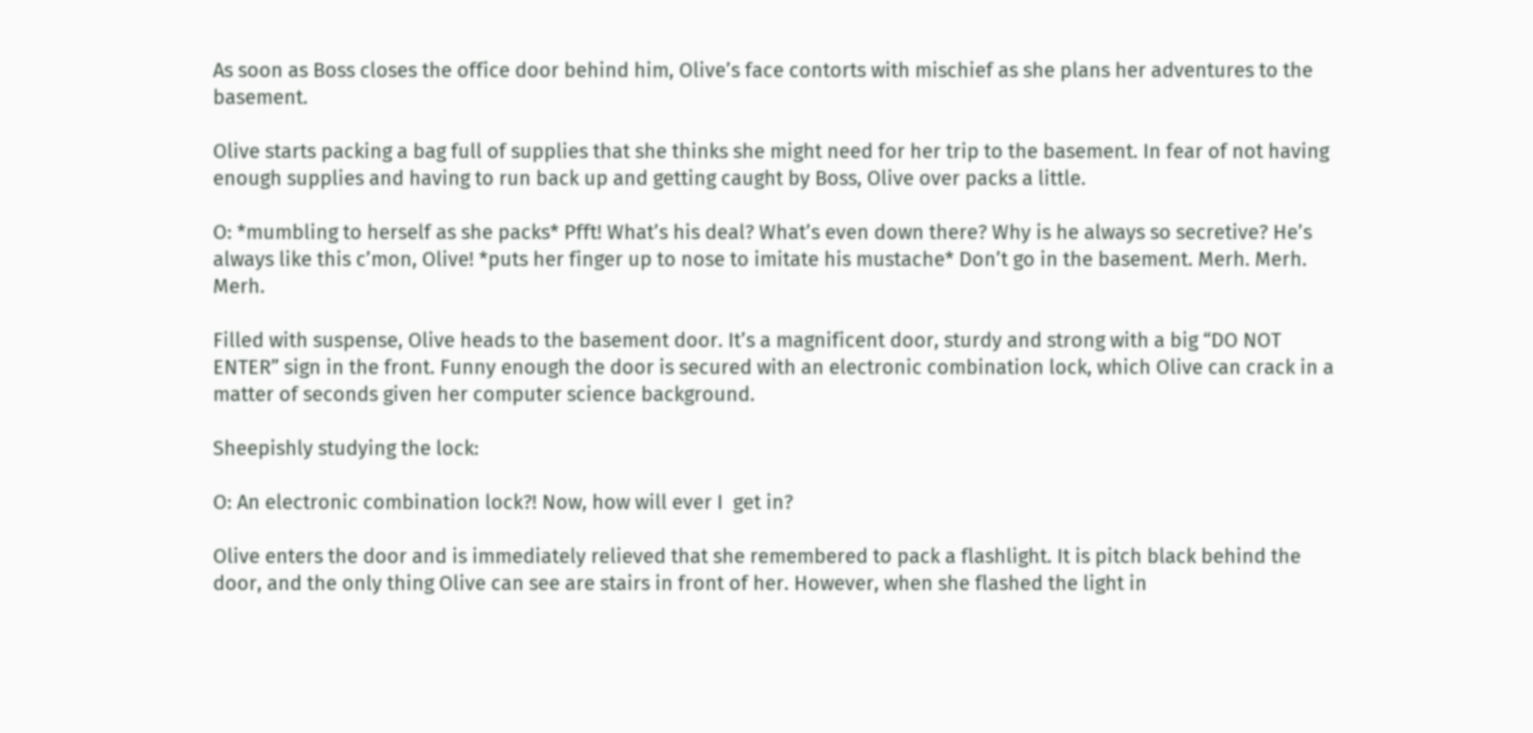As soon as Boss closes the office door behind him, Olive’s face contorts with mischief as she plans her adventures to the basement.

Olive starts packing a bag full of supplies that she thinks she might need for her trip to the basement. In fear of not having enough supplies and having to run back up and getting caught by Boss, Olive over packs a little.

O: *mumbling to herself as she packs* Pfft! What’s his deal? What’s even down there? Why is he always so secretive? He’s always like this c’mon, Olive! *puts her finger up to nose to imitate his mustache* Don’t go in the basement. Merh. Merh. Merh.

Filled with suspense, Olive heads to the basement door. It’s a magnificent door, sturdy and strong with a big “DO NOT ENTER” sign in the front. Funny enough the door is secured with an electronic combination lock, which Olive can crack in a matter of seconds given her computer science background.

Sheepishly studying the lock:

O: An electronic combination lock?! Now, how will ever I  get in?

Olive enters the door and is immediately relieved that she remembered to pack a flashlight. It is pitch black behind the door, and the only thing Olive can see are stairs in front of her. However, when she flashed the light in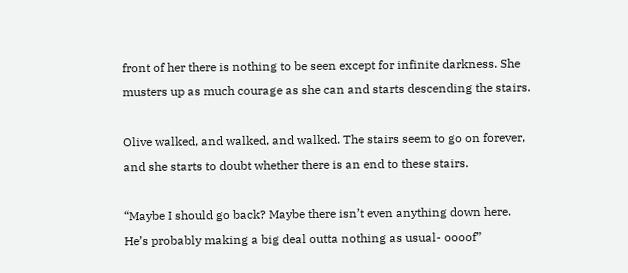front of her there is nothing to be seen except for infinite darkness. She musters up as much courage as she can and starts descending the stairs.

Olive walked, and walked, and walked. The stairs seem to go on forever, and she starts to doubt whether there is an end to these stairs.

“Maybe I should go back? Maybe there isn’t even anything down here.  He’s probably making a big deal outta nothing as usual- oooof”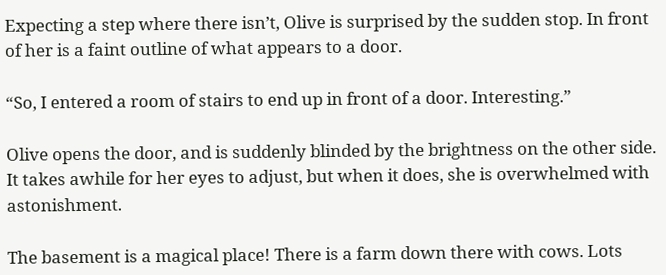Expecting a step where there isn’t, Olive is surprised by the sudden stop. In front of her is a faint outline of what appears to a door.

“So, I entered a room of stairs to end up in front of a door. Interesting.”

Olive opens the door, and is suddenly blinded by the brightness on the other side. It takes awhile for her eyes to adjust, but when it does, she is overwhelmed with astonishment.

The basement is a magical place! There is a farm down there with cows. Lots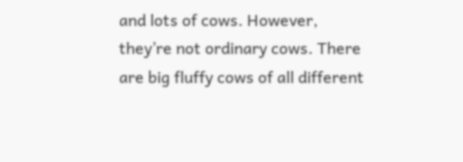and lots of cows. However, they’re not ordinary cows. There are big fluffy cows of all different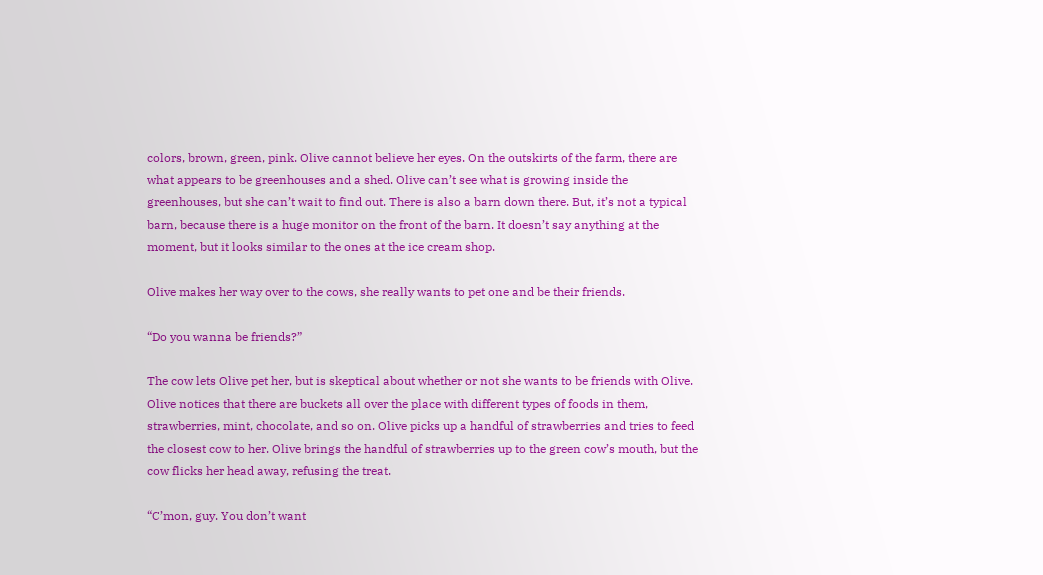colors, brown, green, pink. Olive cannot believe her eyes. On the outskirts of the farm, there are what appears to be greenhouses and a shed. Olive can’t see what is growing inside the greenhouses, but she can’t wait to find out. There is also a barn down there. But, it’s not a typical barn, because there is a huge monitor on the front of the barn. It doesn’t say anything at the moment, but it looks similar to the ones at the ice cream shop.

Olive makes her way over to the cows, she really wants to pet one and be their friends.

“Do you wanna be friends?”

The cow lets Olive pet her, but is skeptical about whether or not she wants to be friends with Olive. Olive notices that there are buckets all over the place with different types of foods in them, strawberries, mint, chocolate, and so on. Olive picks up a handful of strawberries and tries to feed the closest cow to her. Olive brings the handful of strawberries up to the green cow’s mouth, but the cow flicks her head away, refusing the treat.

“C’mon, guy. You don’t want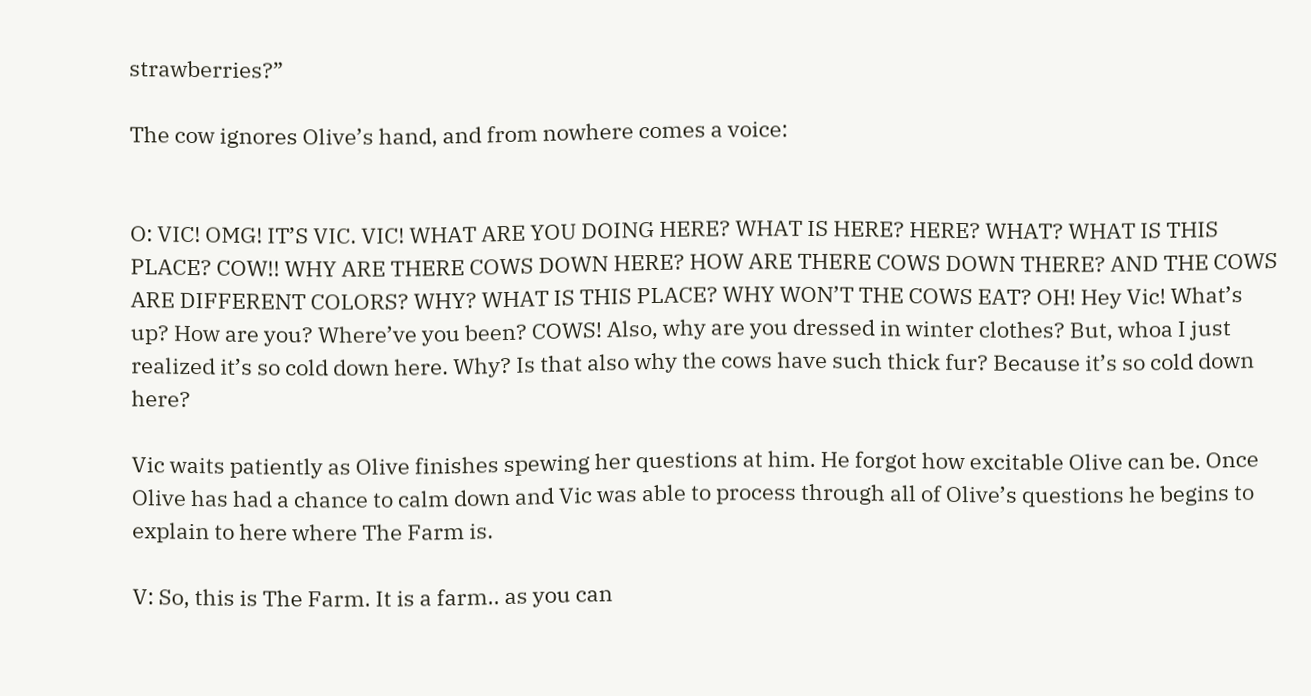strawberries?”

The cow ignores Olive’s hand, and from nowhere comes a voice:


O: VIC! OMG! IT’S VIC. VIC! WHAT ARE YOU DOING HERE? WHAT IS HERE? HERE? WHAT? WHAT IS THIS PLACE? COW!! WHY ARE THERE COWS DOWN HERE? HOW ARE THERE COWS DOWN THERE? AND THE COWS ARE DIFFERENT COLORS? WHY? WHAT IS THIS PLACE? WHY WON’T THE COWS EAT? OH! Hey Vic! What’s up? How are you? Where’ve you been? COWS! Also, why are you dressed in winter clothes? But, whoa I just realized it’s so cold down here. Why? Is that also why the cows have such thick fur? Because it’s so cold down here?

Vic waits patiently as Olive finishes spewing her questions at him. He forgot how excitable Olive can be. Once Olive has had a chance to calm down and Vic was able to process through all of Olive’s questions he begins to explain to here where The Farm is.

V: So, this is The Farm. It is a farm.. as you can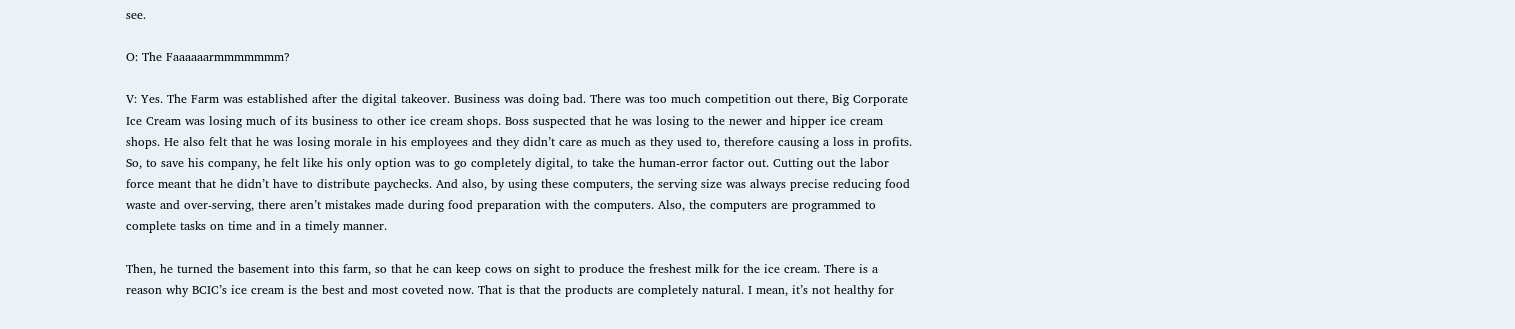see.

O: The Faaaaaarmmmmmmm?

V: Yes. The Farm was established after the digital takeover. Business was doing bad. There was too much competition out there, Big Corporate Ice Cream was losing much of its business to other ice cream shops. Boss suspected that he was losing to the newer and hipper ice cream shops. He also felt that he was losing morale in his employees and they didn’t care as much as they used to, therefore causing a loss in profits. So, to save his company, he felt like his only option was to go completely digital, to take the human-error factor out. Cutting out the labor force meant that he didn’t have to distribute paychecks. And also, by using these computers, the serving size was always precise reducing food waste and over-serving, there aren’t mistakes made during food preparation with the computers. Also, the computers are programmed to complete tasks on time and in a timely manner.

Then, he turned the basement into this farm, so that he can keep cows on sight to produce the freshest milk for the ice cream. There is a reason why BCIC’s ice cream is the best and most coveted now. That is that the products are completely natural. I mean, it’s not healthy for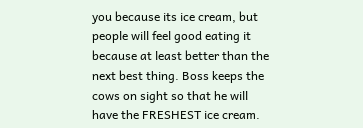you because its ice cream, but people will feel good eating it because at least better than the next best thing. Boss keeps the cows on sight so that he will have the FRESHEST ice cream.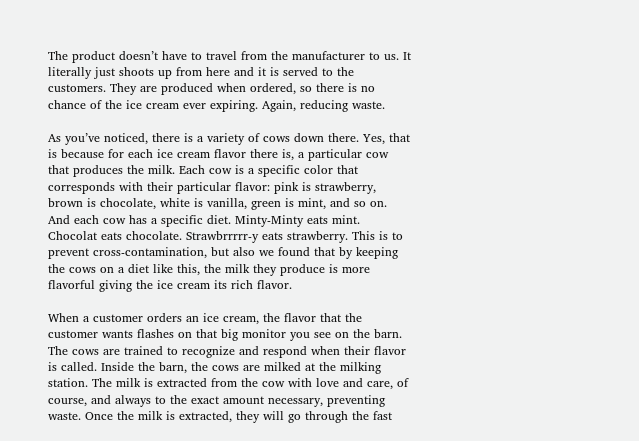The product doesn’t have to travel from the manufacturer to us. It literally just shoots up from here and it is served to the customers. They are produced when ordered, so there is no chance of the ice cream ever expiring. Again, reducing waste.

As you’ve noticed, there is a variety of cows down there. Yes, that is because for each ice cream flavor there is, a particular cow that produces the milk. Each cow is a specific color that corresponds with their particular flavor: pink is strawberry, brown is chocolate, white is vanilla, green is mint, and so on. And each cow has a specific diet. Minty-Minty eats mint. Chocolat eats chocolate. Strawbrrrrr-y eats strawberry. This is to prevent cross-contamination, but also we found that by keeping the cows on a diet like this, the milk they produce is more flavorful giving the ice cream its rich flavor.

When a customer orders an ice cream, the flavor that the customer wants flashes on that big monitor you see on the barn. The cows are trained to recognize and respond when their flavor is called. Inside the barn, the cows are milked at the milking station. The milk is extracted from the cow with love and care, of course, and always to the exact amount necessary, preventing waste. Once the milk is extracted, they will go through the fast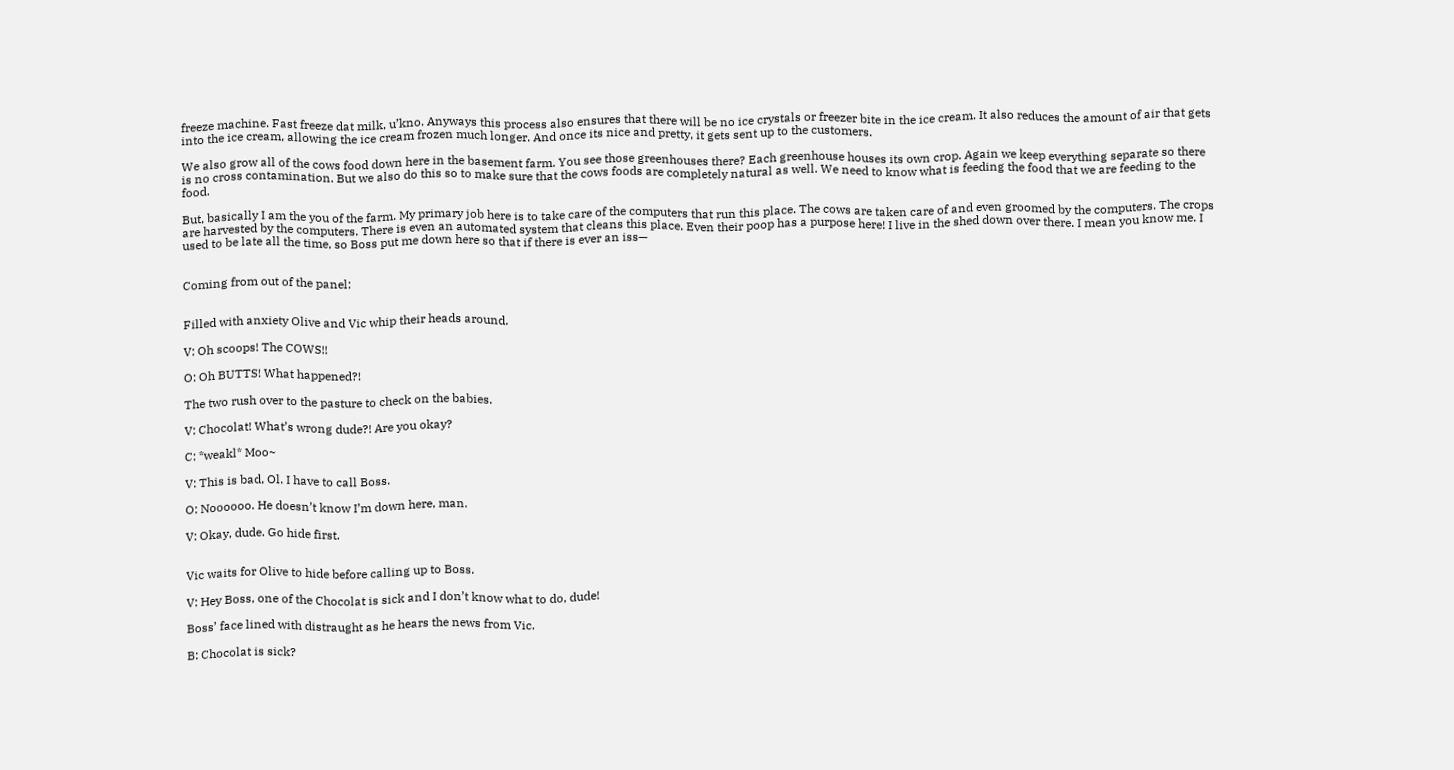freeze machine. Fast freeze dat milk, u’kno. Anyways this process also ensures that there will be no ice crystals or freezer bite in the ice cream. It also reduces the amount of air that gets into the ice cream, allowing the ice cream frozen much longer. And once its nice and pretty, it gets sent up to the customers.

We also grow all of the cows food down here in the basement farm. You see those greenhouses there? Each greenhouse houses its own crop. Again we keep everything separate so there is no cross contamination. But we also do this so to make sure that the cows foods are completely natural as well. We need to know what is feeding the food that we are feeding to the food.

But, basically I am the you of the farm. My primary job here is to take care of the computers that run this place. The cows are taken care of and even groomed by the computers. The crops are harvested by the computers. There is even an automated system that cleans this place. Even their poop has a purpose here! I live in the shed down over there. I mean you know me. I used to be late all the time, so Boss put me down here so that if there is ever an iss—


Coming from out of the panel:


Filled with anxiety Olive and Vic whip their heads around.

V: Oh scoops! The COWS!!

O: Oh BUTTS! What happened?!

The two rush over to the pasture to check on the babies.

V: Chocolat! What’s wrong dude?! Are you okay?

C: *weakl* Moo~

V: This is bad, Ol. I have to call Boss.

O: Noooooo. He doesn’t know I’m down here, man.

V: Okay, dude. Go hide first.


Vic waits for Olive to hide before calling up to Boss.

V: Hey Boss, one of the Chocolat is sick and I don’t know what to do, dude!

Boss’ face lined with distraught as he hears the news from Vic.

B: Chocolat is sick?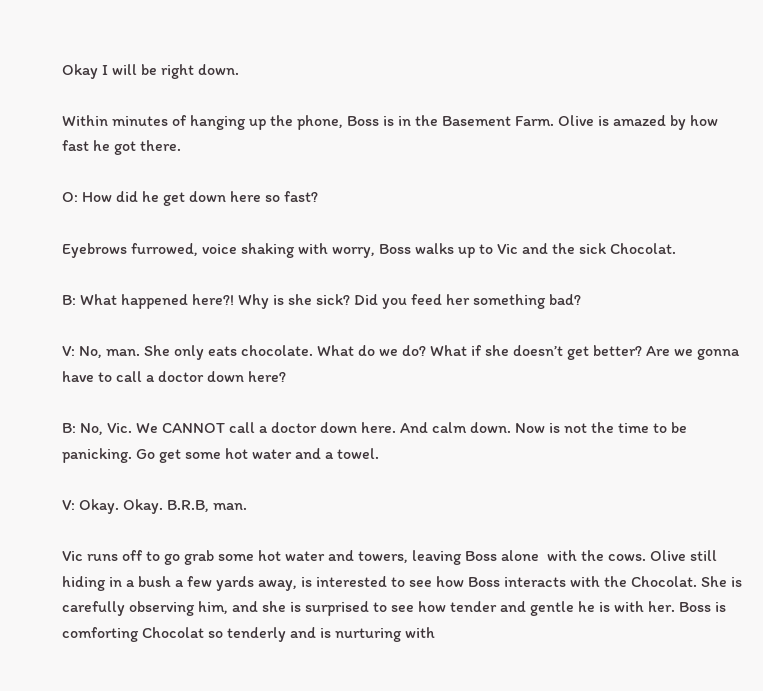Okay I will be right down.

Within minutes of hanging up the phone, Boss is in the Basement Farm. Olive is amazed by how fast he got there.

O: How did he get down here so fast?

Eyebrows furrowed, voice shaking with worry, Boss walks up to Vic and the sick Chocolat.

B: What happened here?! Why is she sick? Did you feed her something bad?

V: No, man. She only eats chocolate. What do we do? What if she doesn’t get better? Are we gonna have to call a doctor down here?

B: No, Vic. We CANNOT call a doctor down here. And calm down. Now is not the time to be panicking. Go get some hot water and a towel.

V: Okay. Okay. B.R.B, man.

Vic runs off to go grab some hot water and towers, leaving Boss alone  with the cows. Olive still hiding in a bush a few yards away, is interested to see how Boss interacts with the Chocolat. She is carefully observing him, and she is surprised to see how tender and gentle he is with her. Boss is comforting Chocolat so tenderly and is nurturing with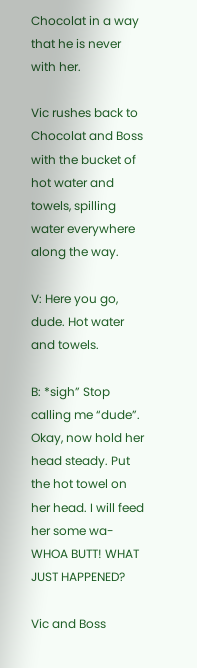Chocolat in a way that he is never with her.

Vic rushes back to Chocolat and Boss with the bucket of hot water and towels, spilling water everywhere along the way.

V: Here you go, dude. Hot water and towels.

B: *sigh” Stop calling me “dude”. Okay, now hold her head steady. Put the hot towel on her head. I will feed her some wa- WHOA BUTT! WHAT JUST HAPPENED?

Vic and Boss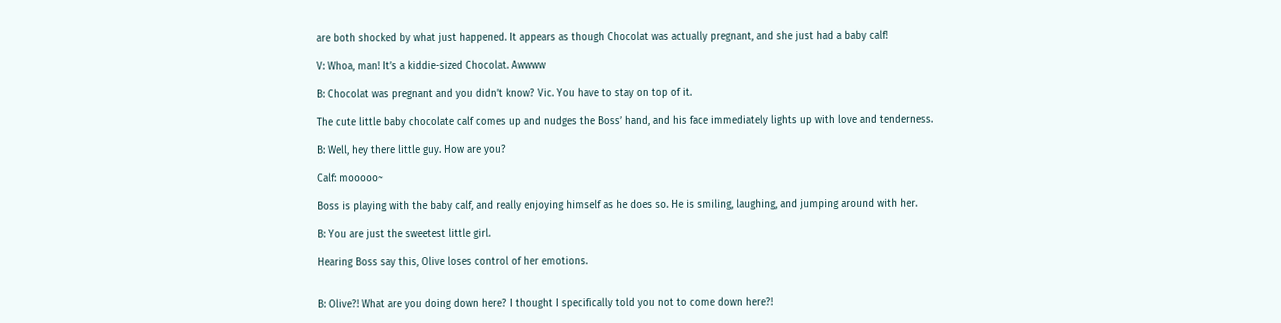are both shocked by what just happened. It appears as though Chocolat was actually pregnant, and she just had a baby calf!

V: Whoa, man! It’s a kiddie-sized Chocolat. Awwww

B: Chocolat was pregnant and you didn’t know? Vic. You have to stay on top of it.

The cute little baby chocolate calf comes up and nudges the Boss’ hand, and his face immediately lights up with love and tenderness.

B: Well, hey there little guy. How are you?

Calf: mooooo~

Boss is playing with the baby calf, and really enjoying himself as he does so. He is smiling, laughing, and jumping around with her.

B: You are just the sweetest little girl.

Hearing Boss say this, Olive loses control of her emotions.


B: Olive?! What are you doing down here? I thought I specifically told you not to come down here?!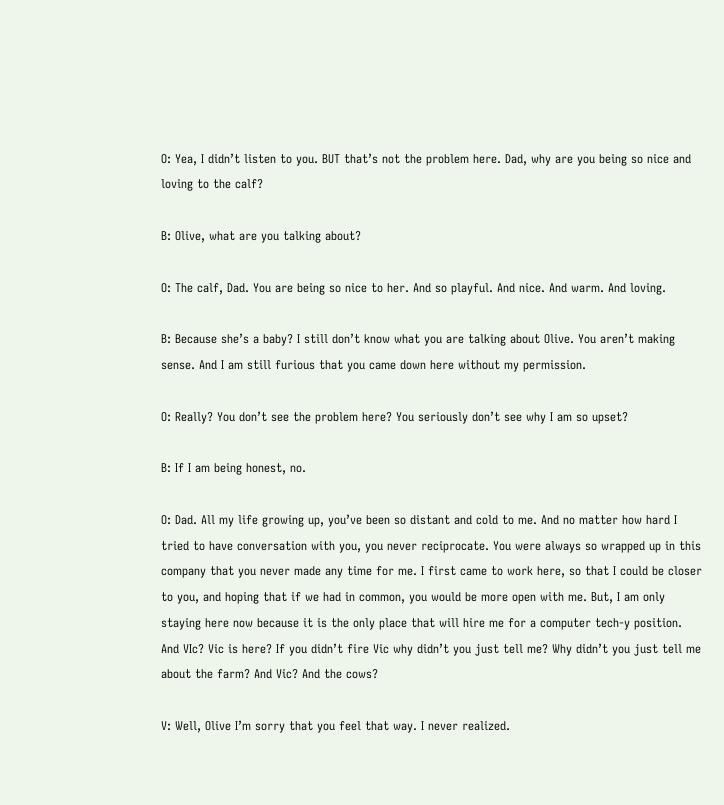O: Yea, I didn’t listen to you. BUT that’s not the problem here. Dad, why are you being so nice and loving to the calf?

B: Olive, what are you talking about?

O: The calf, Dad. You are being so nice to her. And so playful. And nice. And warm. And loving.

B: Because she’s a baby? I still don’t know what you are talking about Olive. You aren’t making sense. And I am still furious that you came down here without my permission.

O: Really? You don’t see the problem here? You seriously don’t see why I am so upset?

B: If I am being honest, no.

O: Dad. All my life growing up, you’ve been so distant and cold to me. And no matter how hard I tried to have conversation with you, you never reciprocate. You were always so wrapped up in this company that you never made any time for me. I first came to work here, so that I could be closer to you, and hoping that if we had in common, you would be more open with me. But, I am only staying here now because it is the only place that will hire me for a computer tech-y position. And VIc? Vic is here? If you didn’t fire Vic why didn’t you just tell me? Why didn’t you just tell me about the farm? And Vic? And the cows?

V: Well, Olive I’m sorry that you feel that way. I never realized.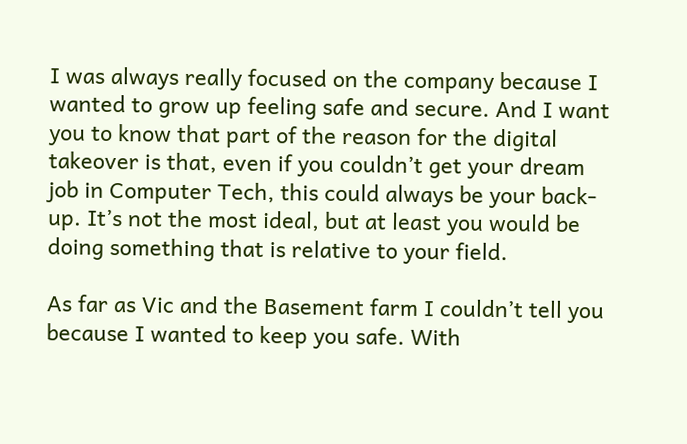I was always really focused on the company because I wanted to grow up feeling safe and secure. And I want you to know that part of the reason for the digital takeover is that, even if you couldn’t get your dream job in Computer Tech, this could always be your back-up. It’s not the most ideal, but at least you would be doing something that is relative to your field.

As far as Vic and the Basement farm I couldn’t tell you because I wanted to keep you safe. With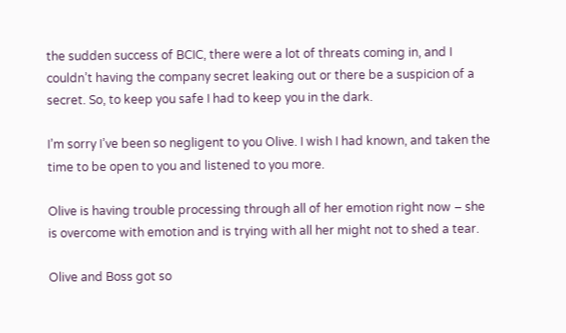the sudden success of BCIC, there were a lot of threats coming in, and I couldn’t having the company secret leaking out or there be a suspicion of a secret. So, to keep you safe I had to keep you in the dark.

I’m sorry I’ve been so negligent to you Olive. I wish I had known, and taken the time to be open to you and listened to you more.

Olive is having trouble processing through all of her emotion right now – she is overcome with emotion and is trying with all her might not to shed a tear.

Olive and Boss got so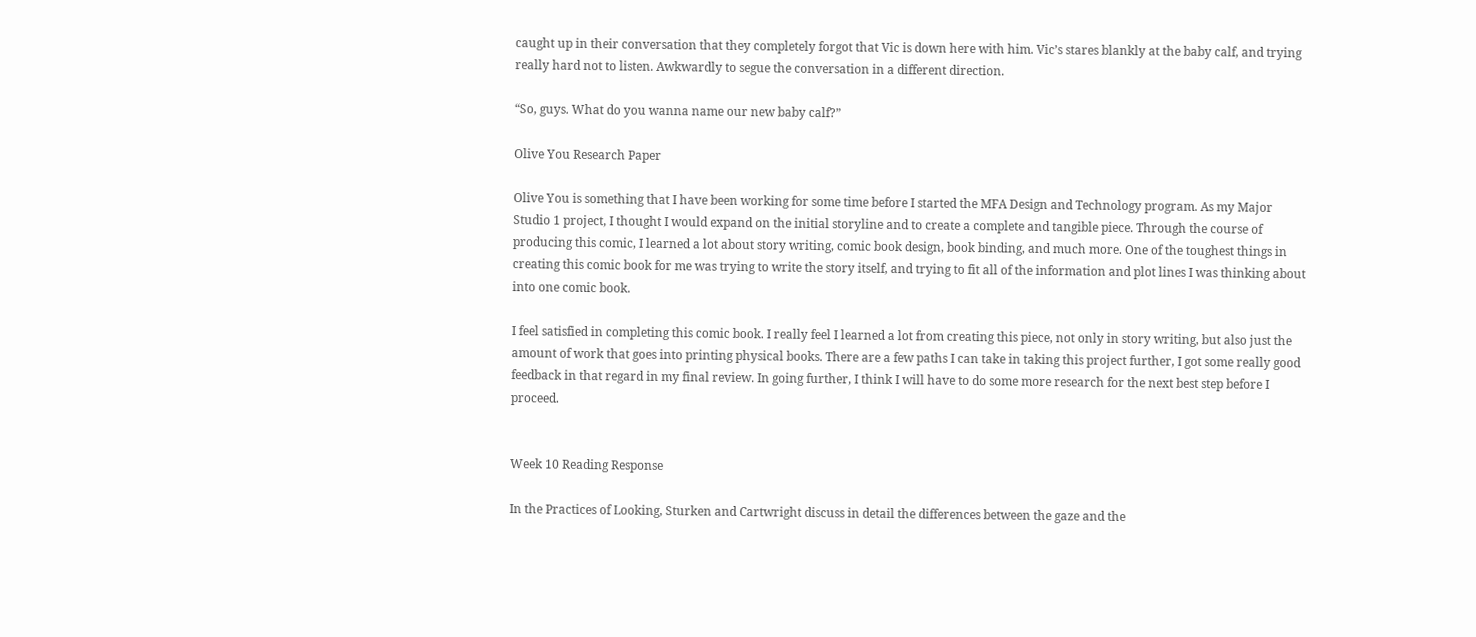caught up in their conversation that they completely forgot that Vic is down here with him. Vic’s stares blankly at the baby calf, and trying really hard not to listen. Awkwardly to segue the conversation in a different direction.

“So, guys. What do you wanna name our new baby calf?”

Olive You Research Paper

Olive You is something that I have been working for some time before I started the MFA Design and Technology program. As my Major Studio 1 project, I thought I would expand on the initial storyline and to create a complete and tangible piece. Through the course of producing this comic, I learned a lot about story writing, comic book design, book binding, and much more. One of the toughest things in creating this comic book for me was trying to write the story itself, and trying to fit all of the information and plot lines I was thinking about into one comic book.

I feel satisfied in completing this comic book. I really feel I learned a lot from creating this piece, not only in story writing, but also just the amount of work that goes into printing physical books. There are a few paths I can take in taking this project further, I got some really good feedback in that regard in my final review. In going further, I think I will have to do some more research for the next best step before I proceed.


Week 10 Reading Response

In the Practices of Looking, Sturken and Cartwright discuss in detail the differences between the gaze and the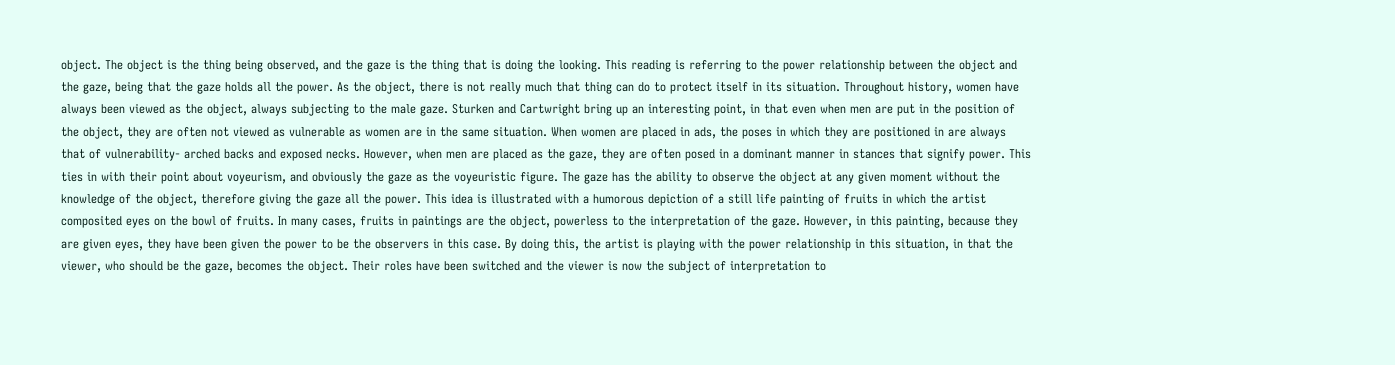object. The object is the thing being observed, and the gaze is the thing that is doing the looking. This reading is referring to the power relationship between the object and the gaze, being that the gaze holds all the power. As the object, there is not really much that thing can do to protect itself in its situation. Throughout history, women have always been viewed as the object, always subjecting to the male gaze. Sturken and Cartwright bring up an interesting point, in that even when men are put in the position of the object, they are often not viewed as vulnerable as women are in the same situation. When women are placed in ads, the poses in which they are positioned in are always that of vulnerability- arched backs and exposed necks. However, when men are placed as the gaze, they are often posed in a dominant manner in stances that signify power. This ties in with their point about voyeurism, and obviously the gaze as the voyeuristic figure. The gaze has the ability to observe the object at any given moment without the knowledge of the object, therefore giving the gaze all the power. This idea is illustrated with a humorous depiction of a still life painting of fruits in which the artist composited eyes on the bowl of fruits. In many cases, fruits in paintings are the object, powerless to the interpretation of the gaze. However, in this painting, because they are given eyes, they have been given the power to be the observers in this case. By doing this, the artist is playing with the power relationship in this situation, in that the viewer, who should be the gaze, becomes the object. Their roles have been switched and the viewer is now the subject of interpretation to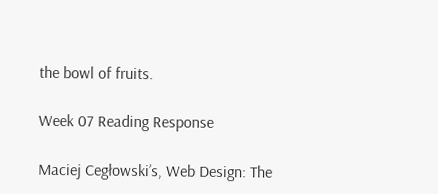the bowl of fruits.

Week 07 Reading Response

Maciej Cegłowski’s, Web Design: The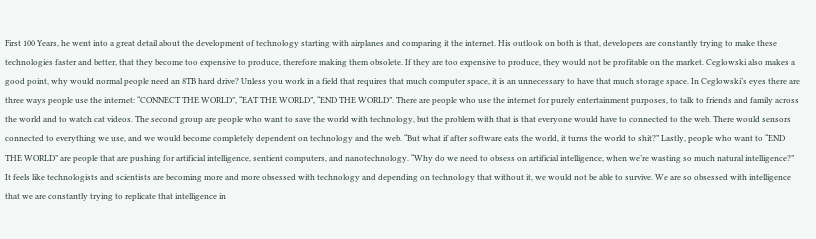First 100 Years, he went into a great detail about the development of technology starting with airplanes and comparing it the internet. His outlook on both is that, developers are constantly trying to make these technologies faster and better, that they become too expensive to produce, therefore making them obsolete. If they are too expensive to produce, they would not be profitable on the market. Ceglowski also makes a good point, why would normal people need an 8TB hard drive? Unless you work in a field that requires that much computer space, it is an unnecessary to have that much storage space. In Ceglowski’s eyes there are three ways people use the internet: “CONNECT THE WORLD”, “EAT THE WORLD”, “END THE WORLD”. There are people who use the internet for purely entertainment purposes, to talk to friends and family across the world and to watch cat videos. The second group are people who want to save the world with technology, but the problem with that is that everyone would have to connected to the web. There would sensors connected to everything we use, and we would become completely dependent on technology and the web. “But what if after software eats the world, it turns the world to shit?” Lastly, people who want to “END THE WORLD” are people that are pushing for artificial intelligence, sentient computers, and nanotechnology. “Why do we need to obsess on artificial intelligence, when we’re wasting so much natural intelligence?” It feels like technologists and scientists are becoming more and more obsessed with technology and depending on technology that without it, we would not be able to survive. We are so obsessed with intelligence that we are constantly trying to replicate that intelligence in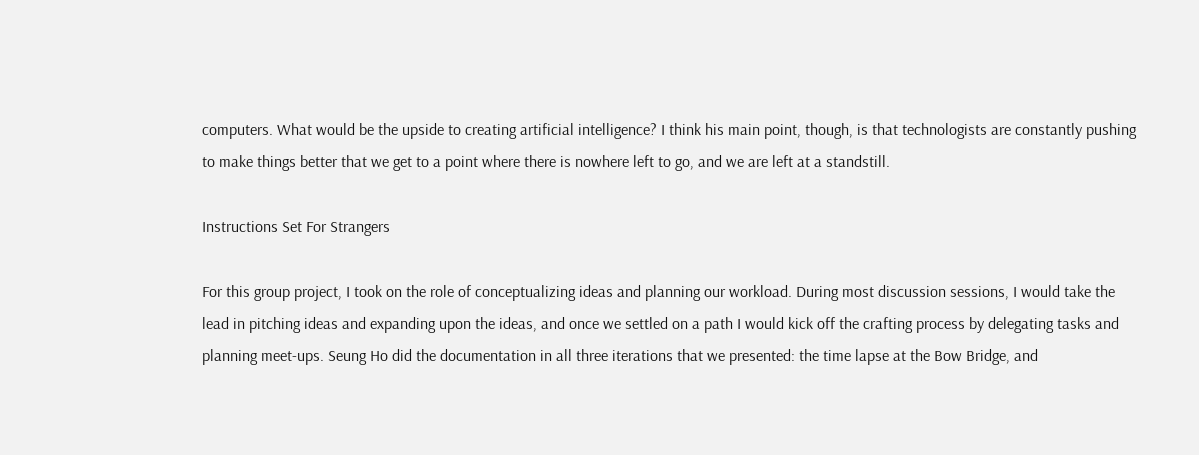computers. What would be the upside to creating artificial intelligence? I think his main point, though, is that technologists are constantly pushing to make things better that we get to a point where there is nowhere left to go, and we are left at a standstill.

Instructions Set For Strangers

For this group project, I took on the role of conceptualizing ideas and planning our workload. During most discussion sessions, I would take the lead in pitching ideas and expanding upon the ideas, and once we settled on a path I would kick off the crafting process by delegating tasks and planning meet-ups. Seung Ho did the documentation in all three iterations that we presented: the time lapse at the Bow Bridge, and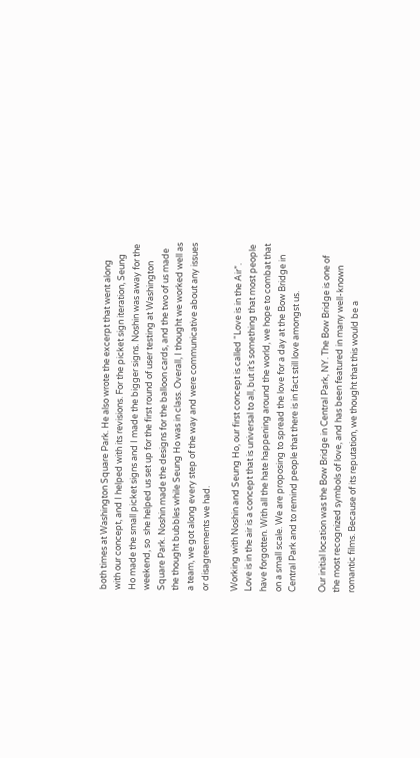both times at Washington Square Park. He also wrote the excerpt that went along with our concept, and I helped with its revisions. For the picket sign iteration, Seung Ho made the small picket signs and I made the bigger signs. Noshin was away for the weekend, so  she helped us set up for the first round of user testing at Washington Square Park. Noshin made the designs for the balloon cards, and the two of us made the thought bubbles while Seung Ho was in class. Overall, I thought we worked well as a team, we got along every step of the way and were communicative about any issues or disagreements we had.

Working with Noshin and Seung Ho, our first concept is called “Love is in the Air”. Love is in the air is a concept that is universal to all, but it’s something that most people have forgotten. With all the hate happening around the world, we hope to combat that on a small scale. We are proposing to spread the love for a day at the Bow Bridge in Central Park and to remind people that there is in fact still love amongst us.

Our initial location was the Bow Bridge in Central Park, NY. The Bow Bridge is one of the most recognized symbols of love, and has been featured in many well-known romantic films. Because of its reputation, we thought that this would be a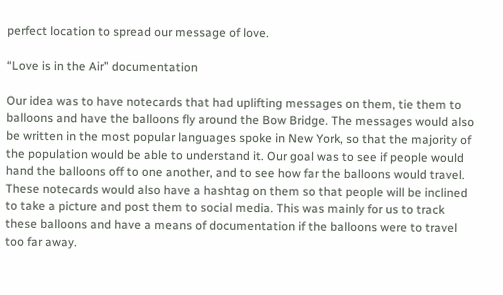perfect location to spread our message of love.

“Love is in the Air” documentation

Our idea was to have notecards that had uplifting messages on them, tie them to balloons and have the balloons fly around the Bow Bridge. The messages would also be written in the most popular languages spoke in New York, so that the majority of the population would be able to understand it. Our goal was to see if people would hand the balloons off to one another, and to see how far the balloons would travel. These notecards would also have a hashtag on them so that people will be inclined to take a picture and post them to social media. This was mainly for us to track these balloons and have a means of documentation if the balloons were to travel too far away.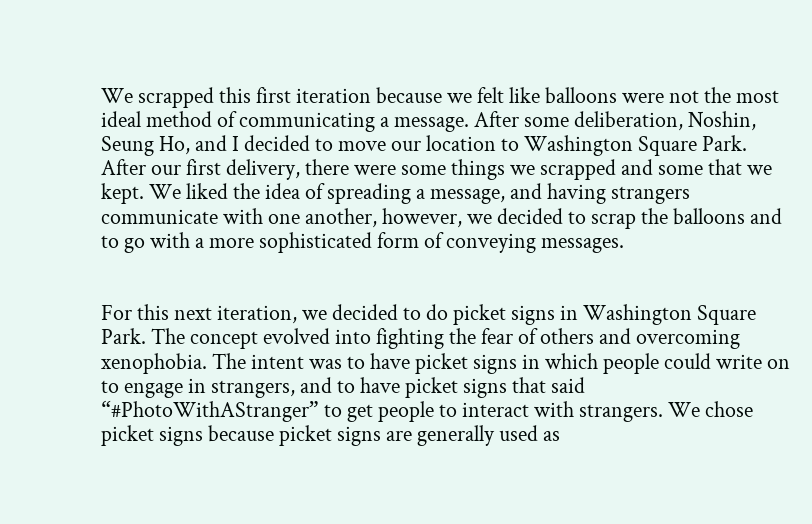We scrapped this first iteration because we felt like balloons were not the most ideal method of communicating a message. After some deliberation, Noshin, Seung Ho, and I decided to move our location to Washington Square Park. After our first delivery, there were some things we scrapped and some that we kept. We liked the idea of spreading a message, and having strangers communicate with one another, however, we decided to scrap the balloons and to go with a more sophisticated form of conveying messages.


For this next iteration, we decided to do picket signs in Washington Square Park. The concept evolved into fighting the fear of others and overcoming xenophobia. The intent was to have picket signs in which people could write on to engage in strangers, and to have picket signs that said “#PhotoWithAStranger” to get people to interact with strangers. We chose picket signs because picket signs are generally used as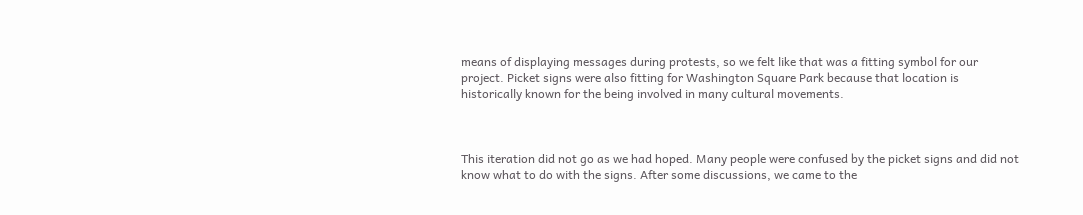means of displaying messages during protests, so we felt like that was a fitting symbol for our project. Picket signs were also fitting for Washington Square Park because that location is historically known for the being involved in many cultural movements.



This iteration did not go as we had hoped. Many people were confused by the picket signs and did not know what to do with the signs. After some discussions, we came to the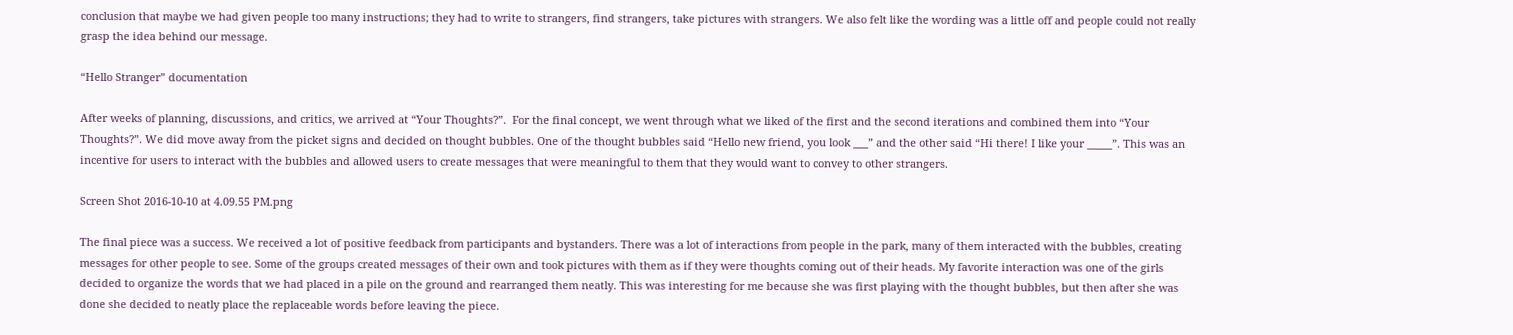conclusion that maybe we had given people too many instructions; they had to write to strangers, find strangers, take pictures with strangers. We also felt like the wording was a little off and people could not really grasp the idea behind our message.

“Hello Stranger” documentation

After weeks of planning, discussions, and critics, we arrived at “Your Thoughts?”.  For the final concept, we went through what we liked of the first and the second iterations and combined them into “Your Thoughts?”. We did move away from the picket signs and decided on thought bubbles. One of the thought bubbles said “Hello new friend, you look ___” and the other said “Hi there! I like your _____”. This was an incentive for users to interact with the bubbles and allowed users to create messages that were meaningful to them that they would want to convey to other strangers.

Screen Shot 2016-10-10 at 4.09.55 PM.png

The final piece was a success. We received a lot of positive feedback from participants and bystanders. There was a lot of interactions from people in the park, many of them interacted with the bubbles, creating messages for other people to see. Some of the groups created messages of their own and took pictures with them as if they were thoughts coming out of their heads. My favorite interaction was one of the girls decided to organize the words that we had placed in a pile on the ground and rearranged them neatly. This was interesting for me because she was first playing with the thought bubbles, but then after she was done she decided to neatly place the replaceable words before leaving the piece.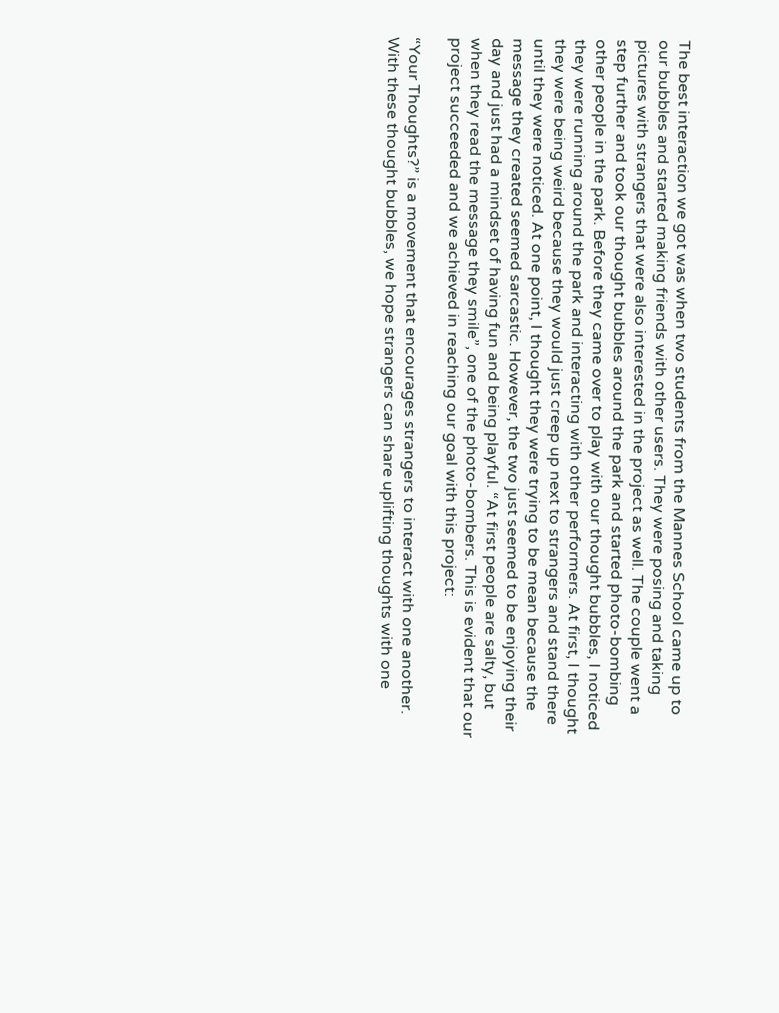The best interaction we got was when two students from the Mannes School came up to our bubbles and started making friends with other users. They were posing and taking pictures with strangers that were also interested in the project as well. The couple went a step further and took our thought bubbles around the park and started photo-bombing other people in the park. Before they came over to play with our thought bubbles, I noticed they were running around the park and interacting with other performers. At first, I thought they were being weird because they would just creep up next to strangers and stand there until they were noticed. At one point, I thought they were trying to be mean because the message they created seemed sarcastic. However, the two just seemed to be enjoying their day and just had a mindset of having fun and being playful. “At first people are salty, but when they read the message they smile”, one of the photo-bombers. This is evident that our project succeeded and we achieved in reaching our goal with this project:

“Your Thoughts?” is a movement that encourages strangers to interact with one another. With these thought bubbles, we hope strangers can share uplifting thoughts with one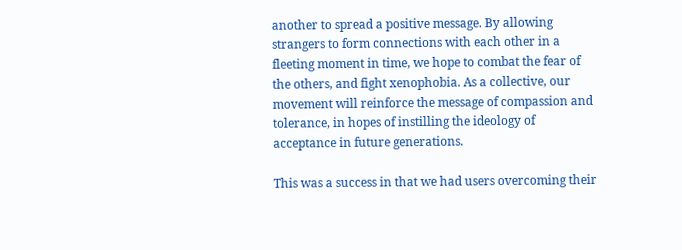another to spread a positive message. By allowing strangers to form connections with each other in a fleeting moment in time, we hope to combat the fear of the others, and fight xenophobia. As a collective, our movement will reinforce the message of compassion and tolerance, in hopes of instilling the ideology of acceptance in future generations.

This was a success in that we had users overcoming their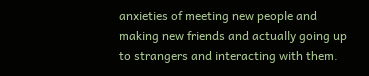anxieties of meeting new people and making new friends and actually going up to strangers and interacting with them.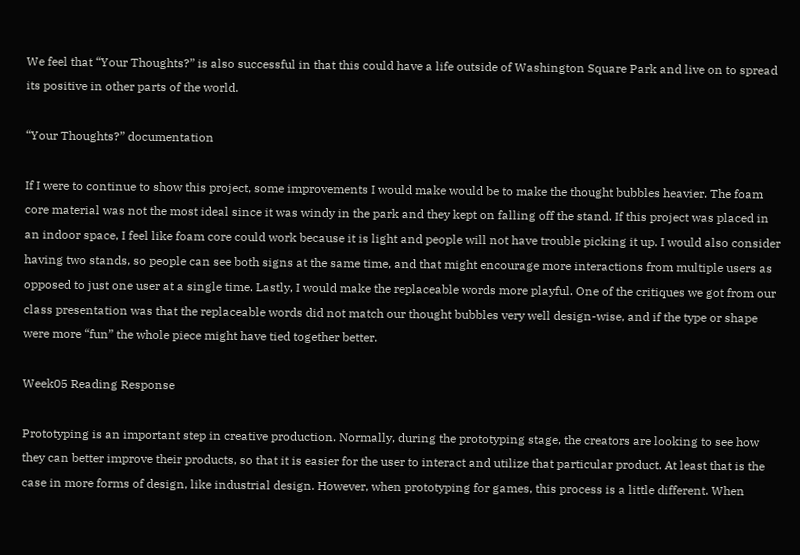We feel that “Your Thoughts?” is also successful in that this could have a life outside of Washington Square Park and live on to spread its positive in other parts of the world.

“Your Thoughts?” documentation

If I were to continue to show this project, some improvements I would make would be to make the thought bubbles heavier. The foam core material was not the most ideal since it was windy in the park and they kept on falling off the stand. If this project was placed in an indoor space, I feel like foam core could work because it is light and people will not have trouble picking it up. I would also consider having two stands, so people can see both signs at the same time, and that might encourage more interactions from multiple users as opposed to just one user at a single time. Lastly, I would make the replaceable words more playful. One of the critiques we got from our class presentation was that the replaceable words did not match our thought bubbles very well design-wise, and if the type or shape were more “fun” the whole piece might have tied together better.

Week05 Reading Response

Prototyping is an important step in creative production. Normally, during the prototyping stage, the creators are looking to see how they can better improve their products, so that it is easier for the user to interact and utilize that particular product. At least that is the case in more forms of design, like industrial design. However, when prototyping for games, this process is a little different. When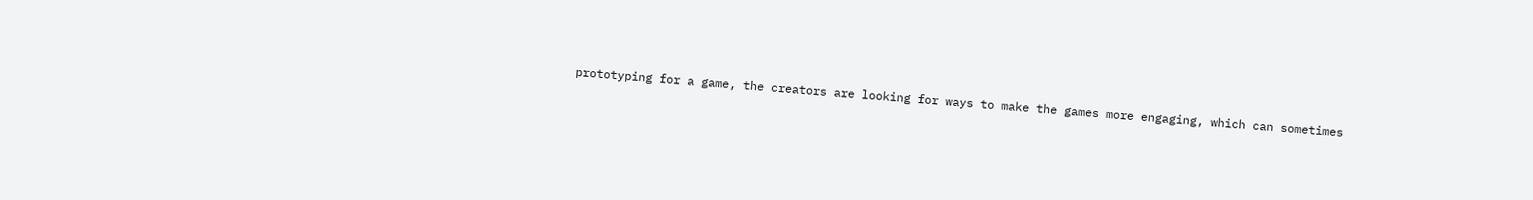prototyping for a game, the creators are looking for ways to make the games more engaging, which can sometimes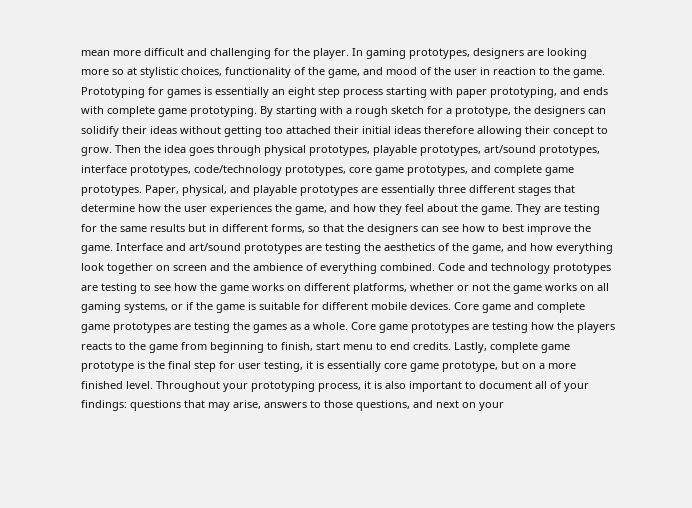mean more difficult and challenging for the player. In gaming prototypes, designers are looking more so at stylistic choices, functionality of the game, and mood of the user in reaction to the game. Prototyping for games is essentially an eight step process starting with paper prototyping, and ends with complete game prototyping. By starting with a rough sketch for a prototype, the designers can solidify their ideas without getting too attached their initial ideas therefore allowing their concept to grow. Then the idea goes through physical prototypes, playable prototypes, art/sound prototypes, interface prototypes, code/technology prototypes, core game prototypes, and complete game prototypes. Paper, physical, and playable prototypes are essentially three different stages that determine how the user experiences the game, and how they feel about the game. They are testing for the same results but in different forms, so that the designers can see how to best improve the game. Interface and art/sound prototypes are testing the aesthetics of the game, and how everything look together on screen and the ambience of everything combined. Code and technology prototypes are testing to see how the game works on different platforms, whether or not the game works on all gaming systems, or if the game is suitable for different mobile devices. Core game and complete game prototypes are testing the games as a whole. Core game prototypes are testing how the players reacts to the game from beginning to finish, start menu to end credits. Lastly, complete game prototype is the final step for user testing, it is essentially core game prototype, but on a more finished level. Throughout your prototyping process, it is also important to document all of your findings: questions that may arise, answers to those questions, and next on your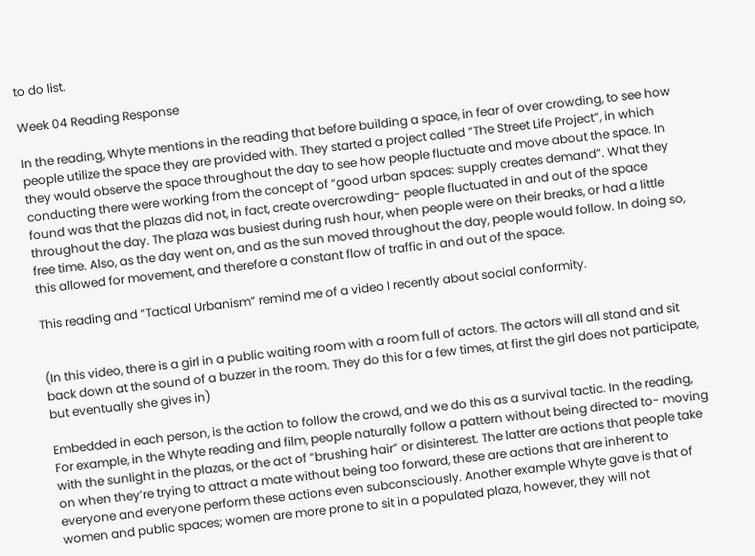to do list.

Week 04 Reading Response

In the reading, Whyte mentions in the reading that before building a space, in fear of over crowding, to see how people utilize the space they are provided with. They started a project called “The Street Life Project”, in which they would observe the space throughout the day to see how people fluctuate and move about the space. In conducting there were working from the concept of “good urban spaces: supply creates demand”. What they found was that the plazas did not, in fact, create overcrowding- people fluctuated in and out of the space throughout the day. The plaza was busiest during rush hour, when people were on their breaks, or had a little free time. Also, as the day went on, and as the sun moved throughout the day, people would follow. In doing so, this allowed for movement, and therefore a constant flow of traffic in and out of the space.

This reading and “Tactical Urbanism” remind me of a video I recently about social conformity.


(In this video, there is a girl in a public waiting room with a room full of actors. The actors will all stand and sit back down at the sound of a buzzer in the room. They do this for a few times, at first the girl does not participate, but eventually she gives in)

Embedded in each person, is the action to follow the crowd, and we do this as a survival tactic. In the reading, For example, in the Whyte reading and film, people naturally follow a pattern without being directed to- moving with the sunlight in the plazas, or the act of “brushing hair” or disinterest. The latter are actions that people take on when they’re trying to attract a mate without being too forward, these are actions that are inherent to everyone and everyone perform these actions even subconsciously. Another example Whyte gave is that of women and public spaces; women are more prone to sit in a populated plaza, however, they will not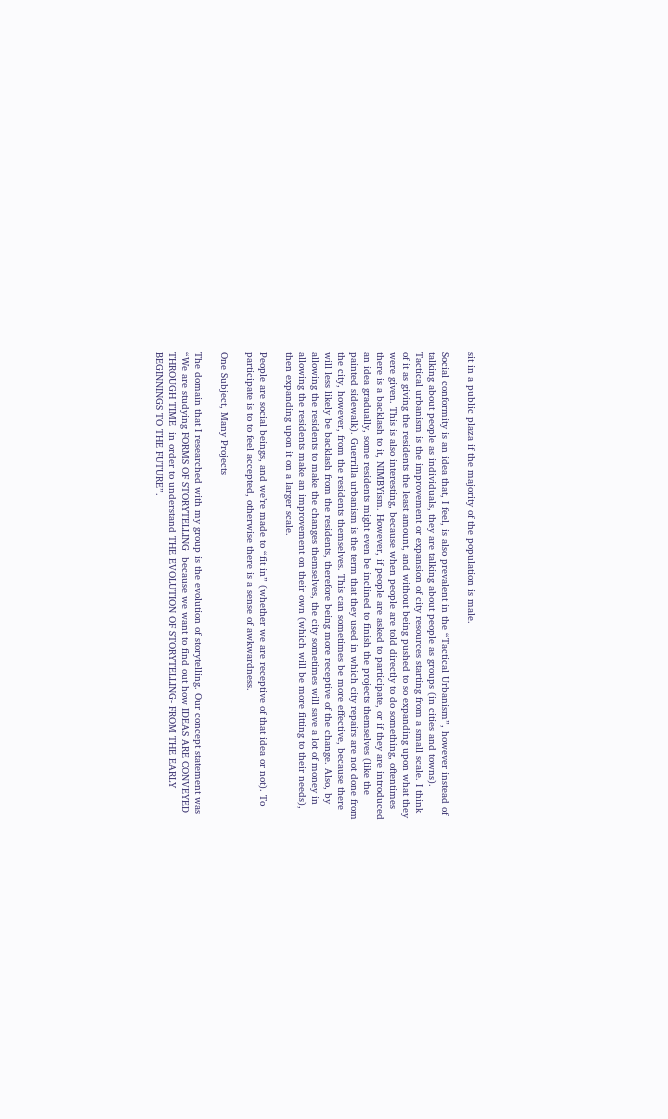sit in a public plaza if the majority of the population is male.

Social conformity is an idea that, I feel, is also prevalent in the “Tactical Urbanism”, however instead of talking about people as individuals, they are talking about people as groups (in cities and towns). Tactical urbanism is the improvement or expansion of city resources starting from a small scale. I think of it as giving the residents the least amount, and without being pushed to so expanding upon what they were given. This is also interesting, because when people are told directly to do something, oftentimes there is a backlash to it, NIMBYism. However, if people are asked to participate, or if they are introduced an idea gradually, some residents might even be inclined to finish the projects themselves (like the painted sidewalk). Guerrilla urbanism is the term that they used in which city repairs are not done from the city, however, from the residents themselves. This can sometimes be more effective, because there will less likely be backlash from the residents, therefore being more receptive of the change. Also, by allowing the residents to make the changes themselves, the city sometimes will save a lot of money in allowing the residents make an improvement on their own (which will be more fitting to their needs), then expanding upon it on a larger scale.

People are social beings, and we’re made to “fit in” (whether we are receptive of that idea or not). To participate is to to feel accepted, otherwise there is a sense of awkwardness.

One Subject, Many Projects

The domain that I researched with my group is the evolution of storytelling. Our concept statement was “We are studying FORMS OF STORYTELLING  because we want to find out how IDEAS ARE CONVEYED THROUGH TIME  in order to understand THE EVOLUTION OF STORYTELLING- FROM THE EARLY BEGINNINGS TO THE FUTURE”.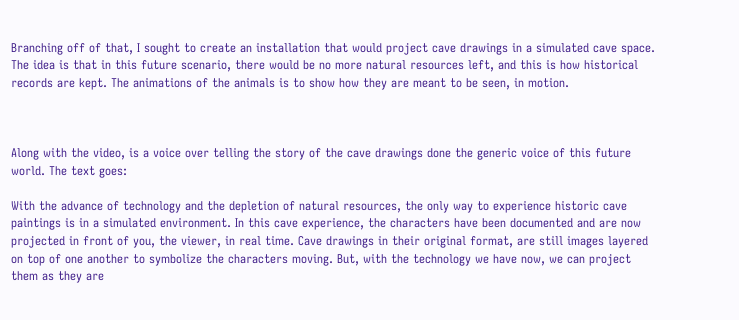Branching off of that, I sought to create an installation that would project cave drawings in a simulated cave space. The idea is that in this future scenario, there would be no more natural resources left, and this is how historical records are kept. The animations of the animals is to show how they are meant to be seen, in motion.



Along with the video, is a voice over telling the story of the cave drawings done the generic voice of this future world. The text goes:

With the advance of technology and the depletion of natural resources, the only way to experience historic cave paintings is in a simulated environment. In this cave experience, the characters have been documented and are now projected in front of you, the viewer, in real time. Cave drawings in their original format, are still images layered on top of one another to symbolize the characters moving. But, with the technology we have now, we can project them as they are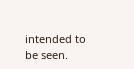intended to be seen.